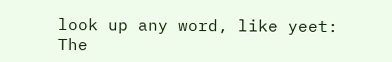look up any word, like yeet:
The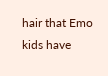hair that Emo kids have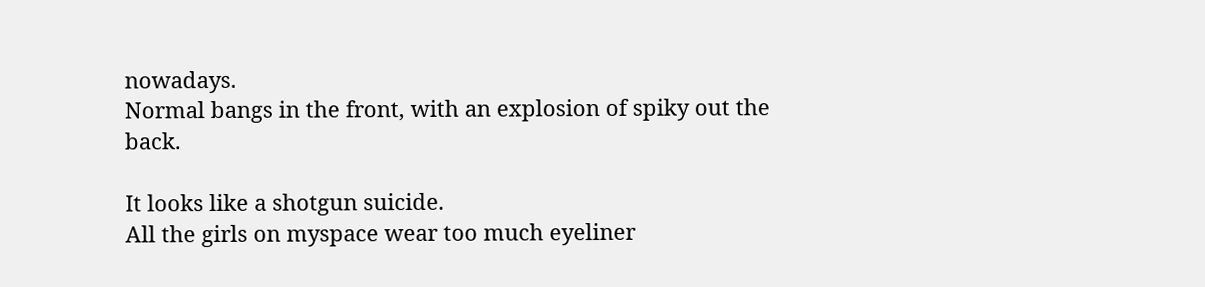nowadays.
Normal bangs in the front, with an explosion of spiky out the back.

It looks like a shotgun suicide.
All the girls on myspace wear too much eyeliner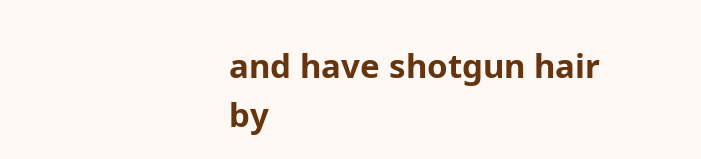and have shotgun hair
by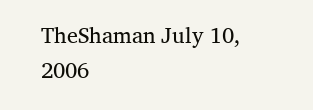TheShaman July 10, 2006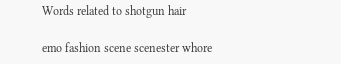Words related to shotgun hair

emo fashion scene scenester whore